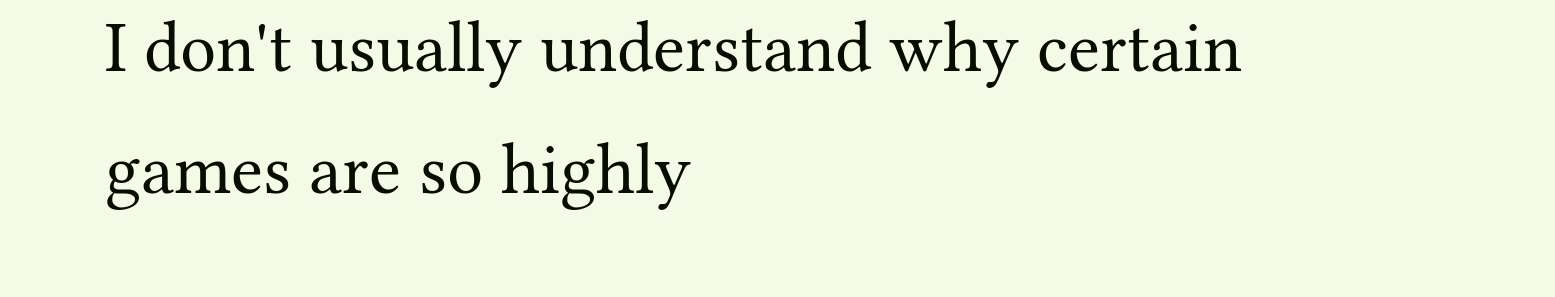I don't usually understand why certain games are so highly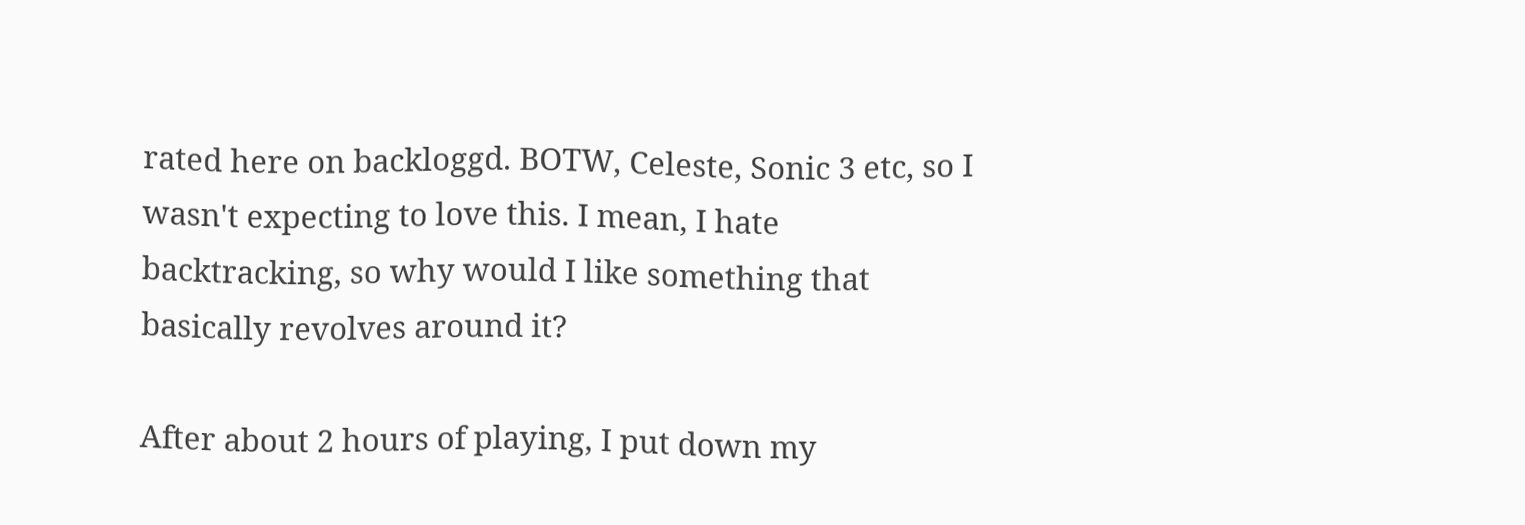rated here on backloggd. BOTW, Celeste, Sonic 3 etc, so I wasn't expecting to love this. I mean, I hate backtracking, so why would I like something that basically revolves around it?

After about 2 hours of playing, I put down my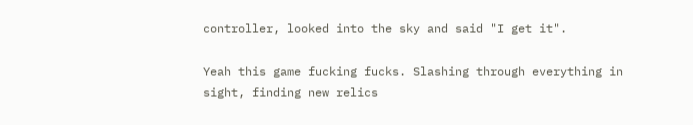controller, looked into the sky and said "I get it".

Yeah this game fucking fucks. Slashing through everything in sight, finding new relics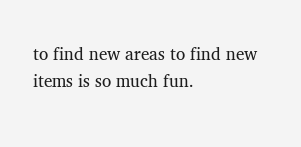to find new areas to find new items is so much fun.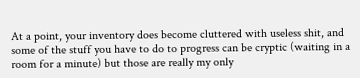At a point, your inventory does become cluttered with useless shit, and some of the stuff you have to do to progress can be cryptic (waiting in a room for a minute) but those are really my only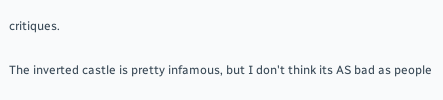critiques.

The inverted castle is pretty infamous, but I don't think its AS bad as people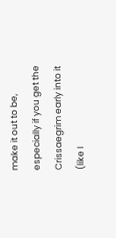make it out to be, especially if you get the Crissaegrim early into it (like I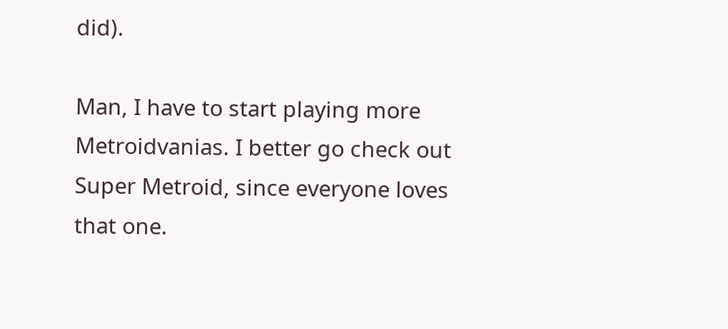did).

Man, I have to start playing more Metroidvanias. I better go check out Super Metroid, since everyone loves that one.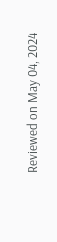Reviewed on May 04, 2024